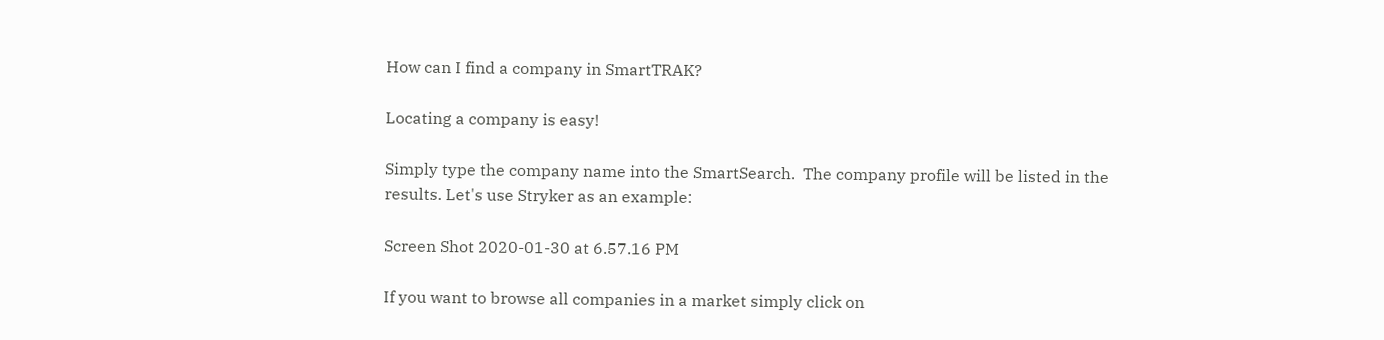How can I find a company in SmartTRAK?

Locating a company is easy!

Simply type the company name into the SmartSearch.  The company profile will be listed in the results. Let's use Stryker as an example:

Screen Shot 2020-01-30 at 6.57.16 PM

If you want to browse all companies in a market simply click on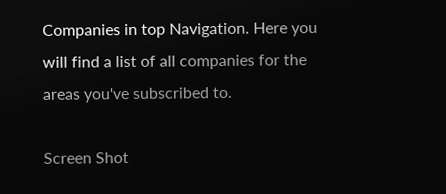Companies in top Navigation. Here you will find a list of all companies for the areas you've subscribed to.

Screen Shot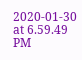2020-01-30 at 6.59.49 PM